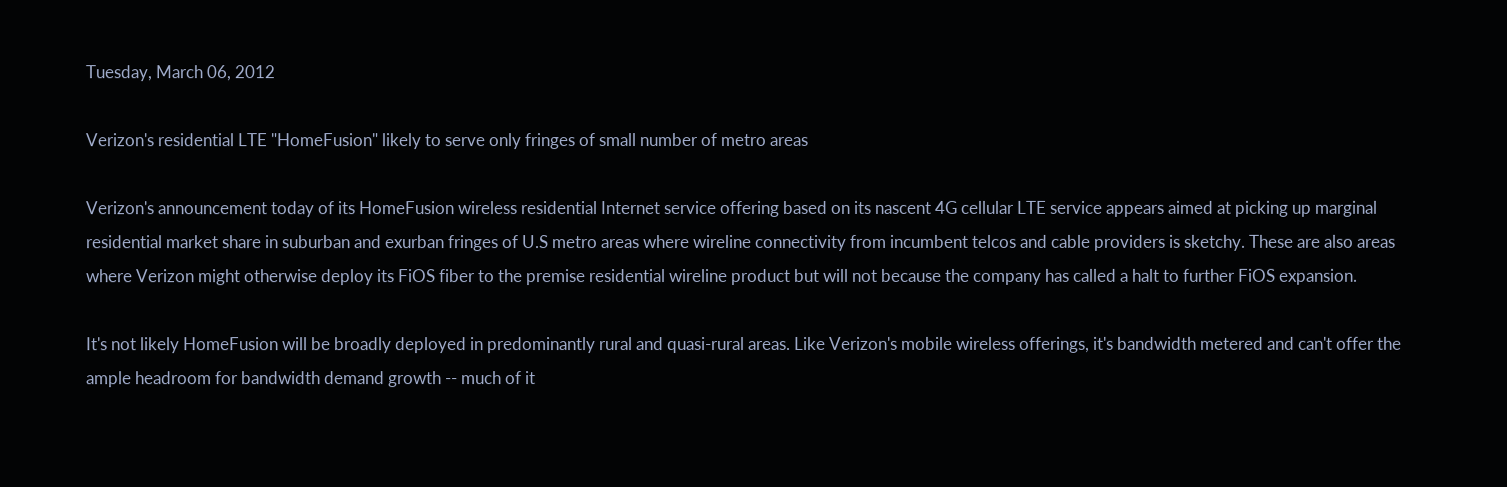Tuesday, March 06, 2012

Verizon's residential LTE "HomeFusion" likely to serve only fringes of small number of metro areas

Verizon's announcement today of its HomeFusion wireless residential Internet service offering based on its nascent 4G cellular LTE service appears aimed at picking up marginal residential market share in suburban and exurban fringes of U.S metro areas where wireline connectivity from incumbent telcos and cable providers is sketchy. These are also areas where Verizon might otherwise deploy its FiOS fiber to the premise residential wireline product but will not because the company has called a halt to further FiOS expansion.

It's not likely HomeFusion will be broadly deployed in predominantly rural and quasi-rural areas. Like Verizon's mobile wireless offerings, it's bandwidth metered and can't offer the ample headroom for bandwidth demand growth -- much of it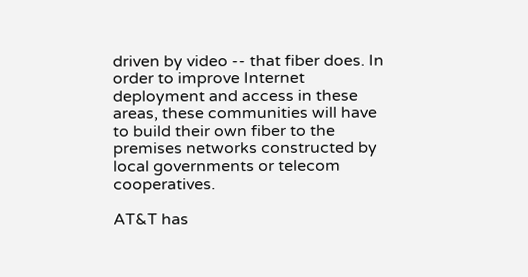driven by video -- that fiber does. In order to improve Internet deployment and access in these areas, these communities will have to build their own fiber to the premises networks constructed by local governments or telecom cooperatives.

AT&T has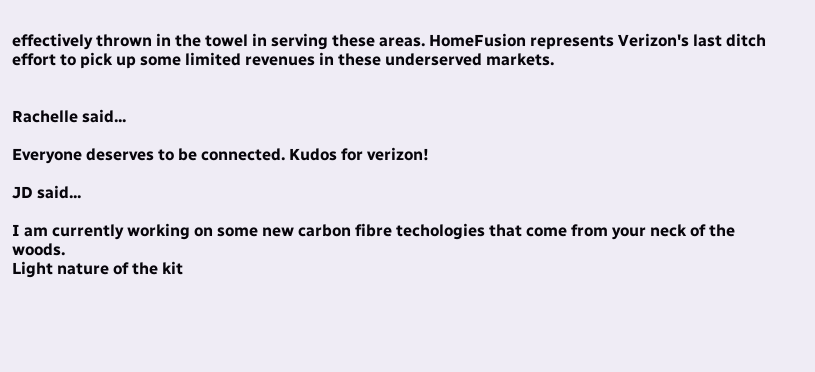effectively thrown in the towel in serving these areas. HomeFusion represents Verizon's last ditch effort to pick up some limited revenues in these underserved markets.


Rachelle said...

Everyone deserves to be connected. Kudos for verizon!

JD said...

I am currently working on some new carbon fibre techologies that come from your neck of the woods.
Light nature of the kit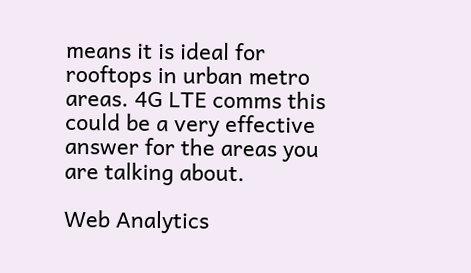means it is ideal for rooftops in urban metro areas. 4G LTE comms this could be a very effective answer for the areas you are talking about.

Web Analytics